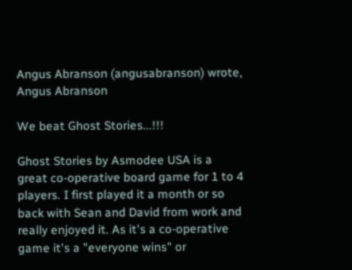Angus Abranson (angusabranson) wrote,
Angus Abranson

We beat Ghost Stories...!!!

Ghost Stories by Asmodee USA is a great co-operative board game for 1 to 4 players. I first played it a month or so back with Sean and David from work and really enjoyed it. As it's a co-operative game it's a "everyone wins" or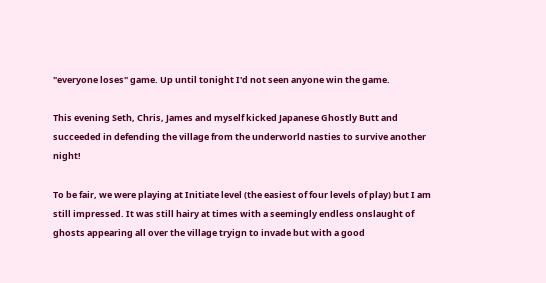"everyone loses" game. Up until tonight I'd not seen anyone win the game.

This evening Seth, Chris, James and myself kicked Japanese Ghostly Butt and succeeded in defending the village from the underworld nasties to survive another night!

To be fair, we were playing at Initiate level (the easiest of four levels of play) but I am still impressed. It was still hairy at times with a seemingly endless onslaught of ghosts appearing all over the village tryign to invade but with a good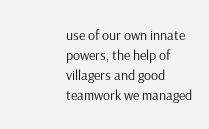use of our own innate powers, the help of villagers and good teamwork we managed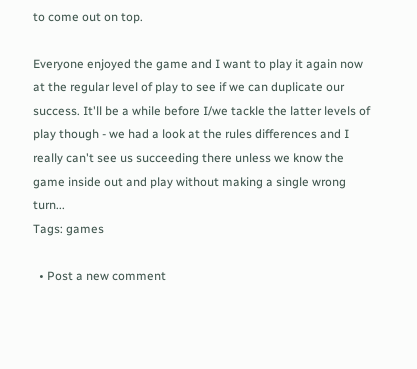to come out on top.

Everyone enjoyed the game and I want to play it again now at the regular level of play to see if we can duplicate our success. It'll be a while before I/we tackle the latter levels of play though - we had a look at the rules differences and I really can't see us succeeding there unless we know the game inside out and play without making a single wrong turn...
Tags: games

  • Post a new comment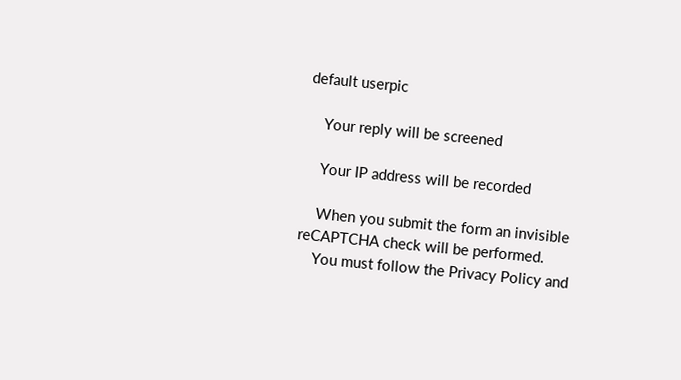default userpic

    Your reply will be screened

    Your IP address will be recorded

    When you submit the form an invisible reCAPTCHA check will be performed.
    You must follow the Privacy Policy and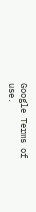Google Terms of use.